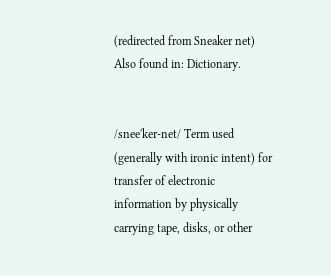(redirected from Sneaker net)
Also found in: Dictionary.


/snee'ker-net/ Term used (generally with ironic intent) for transfer of electronic information by physically carrying tape, disks, or other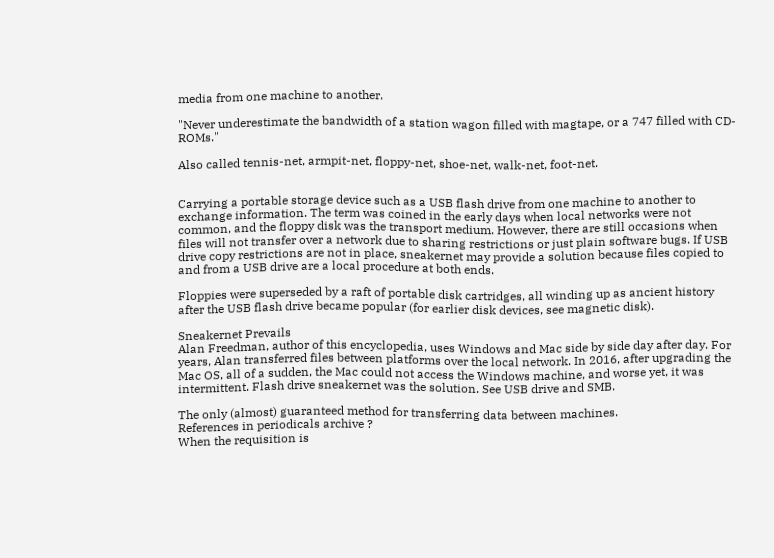media from one machine to another.

"Never underestimate the bandwidth of a station wagon filled with magtape, or a 747 filled with CD-ROMs."

Also called tennis-net, armpit-net, floppy-net, shoe-net, walk-net, foot-net.


Carrying a portable storage device such as a USB flash drive from one machine to another to exchange information. The term was coined in the early days when local networks were not common, and the floppy disk was the transport medium. However, there are still occasions when files will not transfer over a network due to sharing restrictions or just plain software bugs. If USB drive copy restrictions are not in place, sneakernet may provide a solution because files copied to and from a USB drive are a local procedure at both ends.

Floppies were superseded by a raft of portable disk cartridges, all winding up as ancient history after the USB flash drive became popular (for earlier disk devices, see magnetic disk).

Sneakernet Prevails
Alan Freedman, author of this encyclopedia, uses Windows and Mac side by side day after day. For years, Alan transferred files between platforms over the local network. In 2016, after upgrading the Mac OS, all of a sudden, the Mac could not access the Windows machine, and worse yet, it was intermittent. Flash drive sneakernet was the solution. See USB drive and SMB.

The only (almost) guaranteed method for transferring data between machines.
References in periodicals archive ?
When the requisition is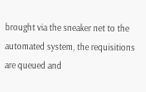brought via the sneaker net to the automated system, the requisitions are queued and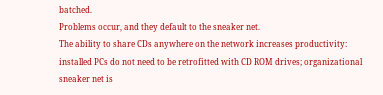batched.
Problems occur, and they default to the sneaker net.
The ability to share CDs anywhere on the network increases productivity: installed PCs do not need to be retrofitted with CD ROM drives; organizational sneaker net is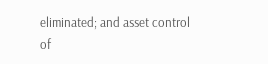eliminated; and asset control of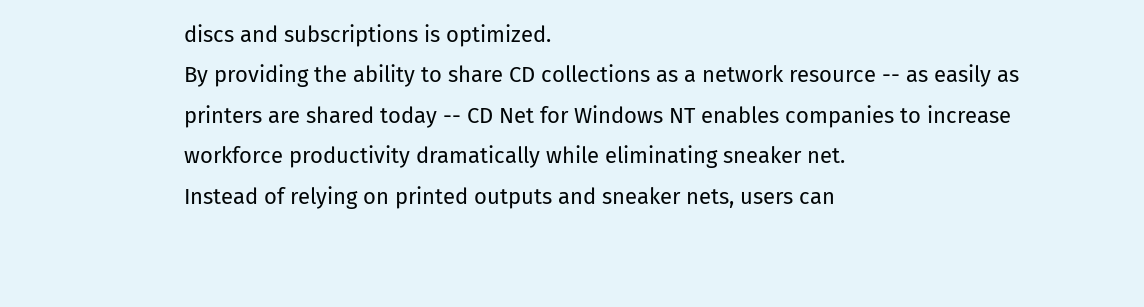discs and subscriptions is optimized.
By providing the ability to share CD collections as a network resource -- as easily as printers are shared today -- CD Net for Windows NT enables companies to increase workforce productivity dramatically while eliminating sneaker net.
Instead of relying on printed outputs and sneaker nets, users can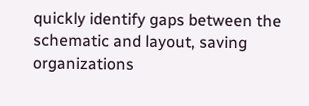quickly identify gaps between the schematic and layout, saving organizations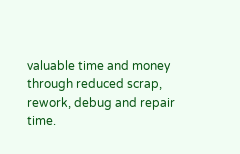valuable time and money through reduced scrap, rework, debug and repair time.